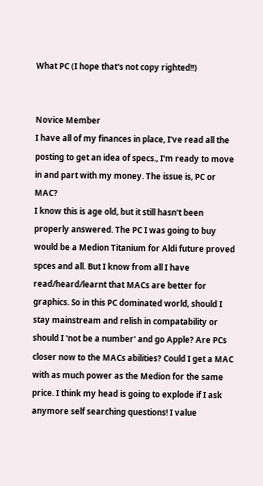What PC (I hope that's not copy righted!!)


Novice Member
I have all of my finances in place, I've read all the posting to get an idea of specs., I'm ready to move in and part with my money. The issue is, PC or MAC?
I know this is age old, but it still hasn't been properly answered. The PC I was going to buy would be a Medion Titanium for Aldi future proved spces and all. But I know from all I have read/heard/learnt that MACs are better for graphics. So in this PC dominated world, should I stay mainstream and relish in compatability or should I 'not be a number' and go Apple? Are PCs closer now to the MACs abilities? Could I get a MAC with as much power as the Medion for the same price. I think my head is going to explode if I ask anymore self searching questions! I value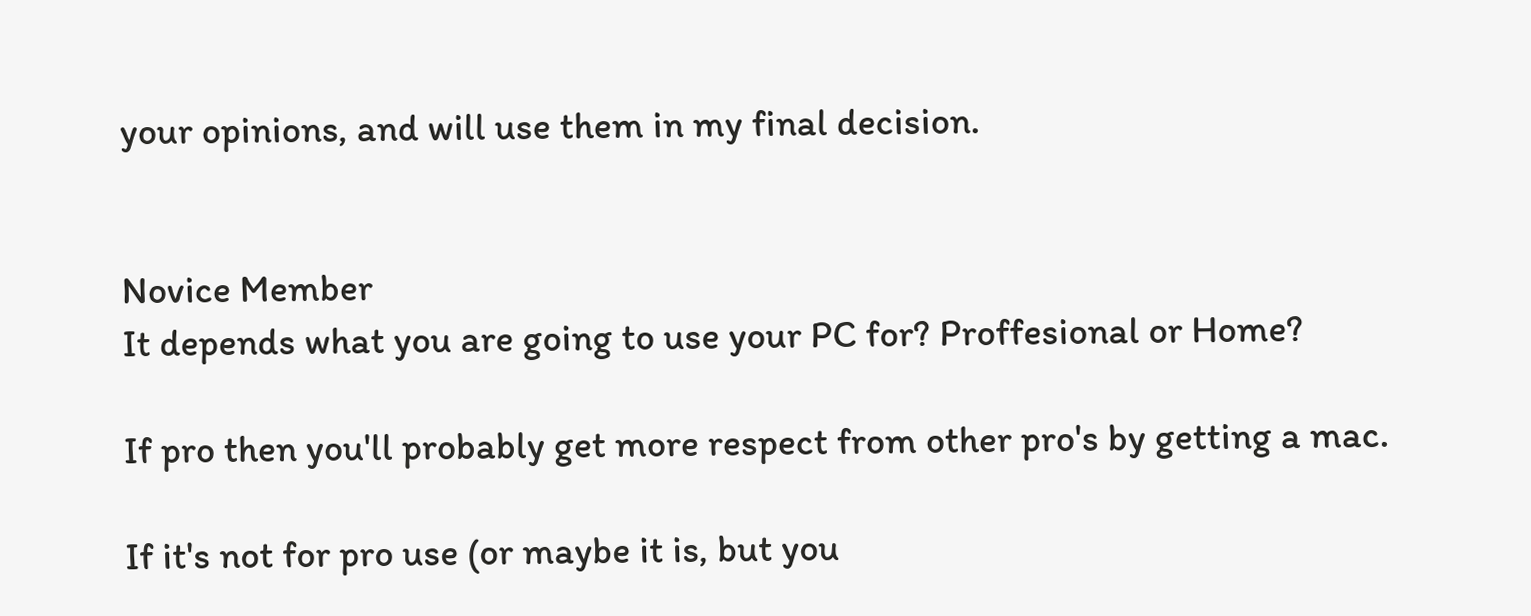your opinions, and will use them in my final decision.


Novice Member
It depends what you are going to use your PC for? Proffesional or Home?

If pro then you'll probably get more respect from other pro's by getting a mac.

If it's not for pro use (or maybe it is, but you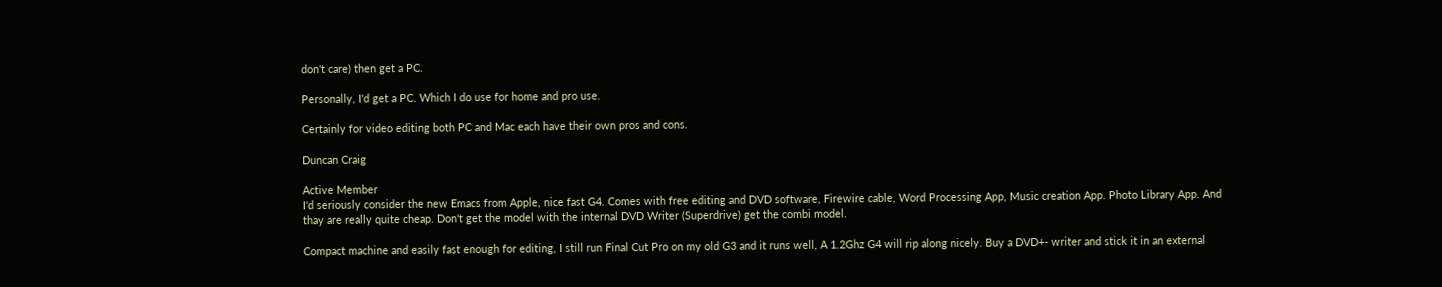don't care) then get a PC.

Personally, I'd get a PC. Which I do use for home and pro use.

Certainly for video editing both PC and Mac each have their own pros and cons.

Duncan Craig

Active Member
I'd seriously consider the new Emacs from Apple, nice fast G4. Comes with free editing and DVD software, Firewire cable, Word Processing App, Music creation App. Photo Library App. And thay are really quite cheap. Don't get the model with the internal DVD Writer (Superdrive) get the combi model.

Compact machine and easily fast enough for editing, I still run Final Cut Pro on my old G3 and it runs well, A 1.2Ghz G4 will rip along nicely. Buy a DVD+- writer and stick it in an external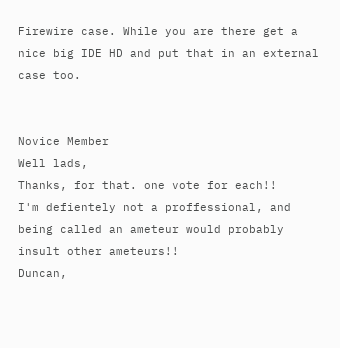Firewire case. While you are there get a nice big IDE HD and put that in an external case too.


Novice Member
Well lads,
Thanks, for that. one vote for each!!
I'm defientely not a proffessional, and being called an ameteur would probably insult other ameteurs!!
Duncan,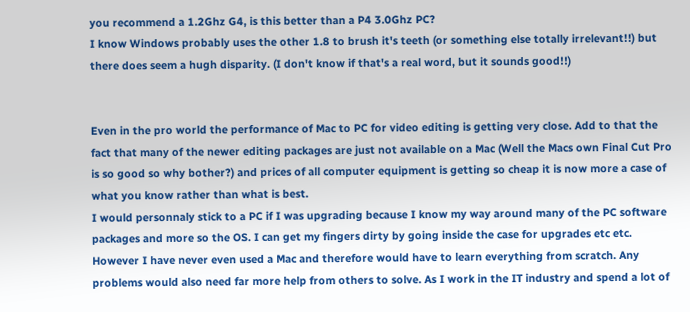you recommend a 1.2Ghz G4, is this better than a P4 3.0Ghz PC?
I know Windows probably uses the other 1.8 to brush it's teeth (or something else totally irrelevant!!) but there does seem a hugh disparity. (I don't know if that's a real word, but it sounds good!!)


Even in the pro world the performance of Mac to PC for video editing is getting very close. Add to that the fact that many of the newer editing packages are just not available on a Mac (Well the Macs own Final Cut Pro is so good so why bother?) and prices of all computer equipment is getting so cheap it is now more a case of what you know rather than what is best.
I would personnaly stick to a PC if I was upgrading because I know my way around many of the PC software packages and more so the OS. I can get my fingers dirty by going inside the case for upgrades etc etc. However I have never even used a Mac and therefore would have to learn everything from scratch. Any problems would also need far more help from others to solve. As I work in the IT industry and spend a lot of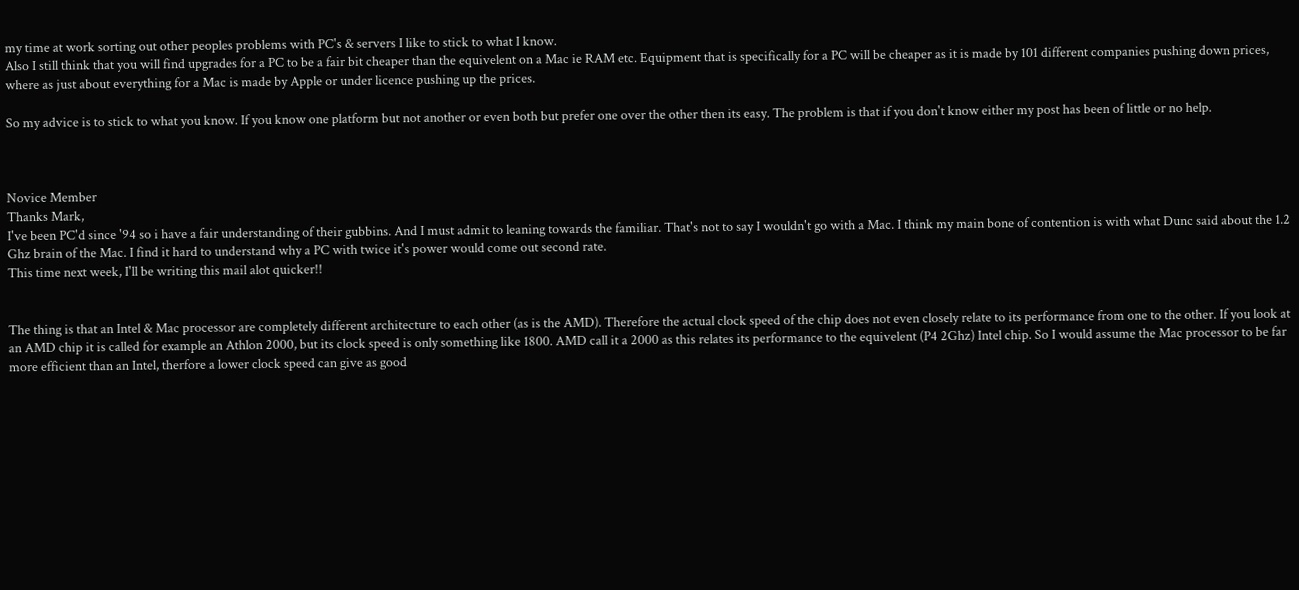my time at work sorting out other peoples problems with PC's & servers I like to stick to what I know.
Also I still think that you will find upgrades for a PC to be a fair bit cheaper than the equivelent on a Mac ie RAM etc. Equipment that is specifically for a PC will be cheaper as it is made by 101 different companies pushing down prices, where as just about everything for a Mac is made by Apple or under licence pushing up the prices.

So my advice is to stick to what you know. If you know one platform but not another or even both but prefer one over the other then its easy. The problem is that if you don't know either my post has been of little or no help.



Novice Member
Thanks Mark,
I've been PC'd since '94 so i have a fair understanding of their gubbins. And I must admit to leaning towards the familiar. That's not to say I wouldn't go with a Mac. I think my main bone of contention is with what Dunc said about the 1.2 Ghz brain of the Mac. I find it hard to understand why a PC with twice it's power would come out second rate.
This time next week, I'll be writing this mail alot quicker!!


The thing is that an Intel & Mac processor are completely different architecture to each other (as is the AMD). Therefore the actual clock speed of the chip does not even closely relate to its performance from one to the other. If you look at an AMD chip it is called for example an Athlon 2000, but its clock speed is only something like 1800. AMD call it a 2000 as this relates its performance to the equivelent (P4 2Ghz) Intel chip. So I would assume the Mac processor to be far more efficient than an Intel, therfore a lower clock speed can give as good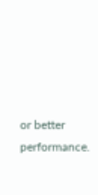or better performance.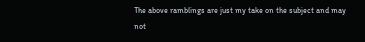The above ramblings are just my take on the subject and may not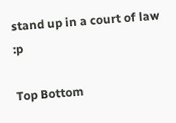stand up in a court of law :p

Top Bottom